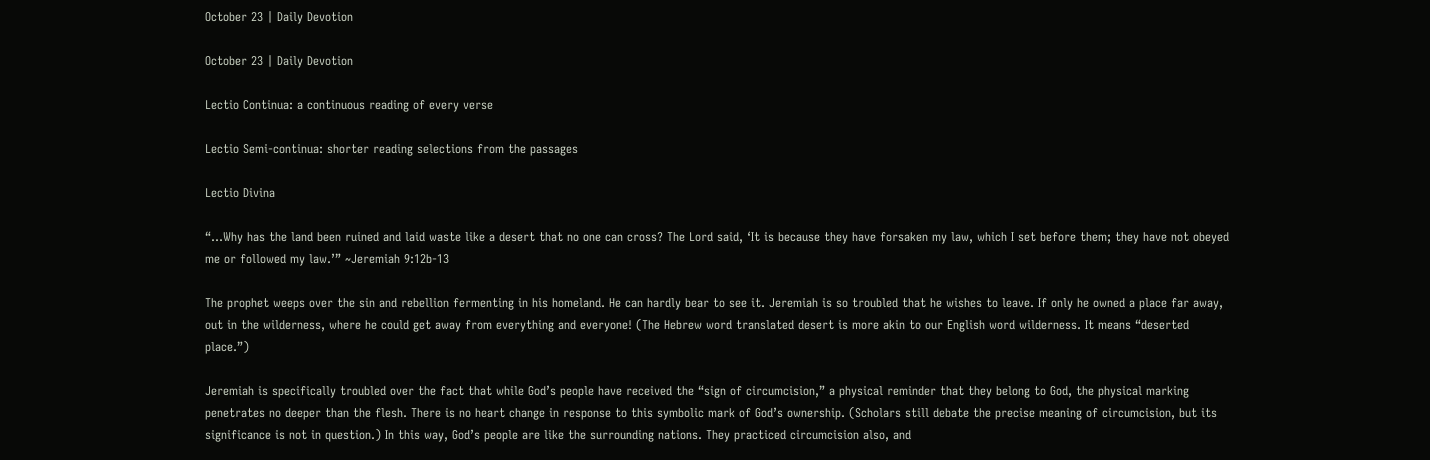October 23 | Daily Devotion

October 23 | Daily Devotion

Lectio Continua: a continuous reading of every verse

Lectio Semi-continua: shorter reading selections from the passages

Lectio Divina

“…Why has the land been ruined and laid waste like a desert that no one can cross? The Lord said, ‘It is because they have forsaken my law, which I set before them; they have not obeyed me or followed my law.’” ~Jeremiah 9:12b-13

The prophet weeps over the sin and rebellion fermenting in his homeland. He can hardly bear to see it. Jeremiah is so troubled that he wishes to leave. If only he owned a place far away, out in the wilderness, where he could get away from everything and everyone! (The Hebrew word translated desert is more akin to our English word wilderness. It means “deserted place.”)

Jeremiah is specifically troubled over the fact that while God’s people have received the “sign of circumcision,” a physical reminder that they belong to God, the physical marking penetrates no deeper than the flesh. There is no heart change in response to this symbolic mark of God’s ownership. (Scholars still debate the precise meaning of circumcision, but its significance is not in question.) In this way, God’s people are like the surrounding nations. They practiced circumcision also, and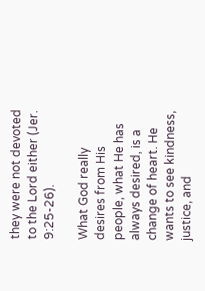they were not devoted to the Lord either (Jer. 9:25-26).

What God really desires from His people, what He has always desired, is a change of heart. He wants to see kindness, justice, and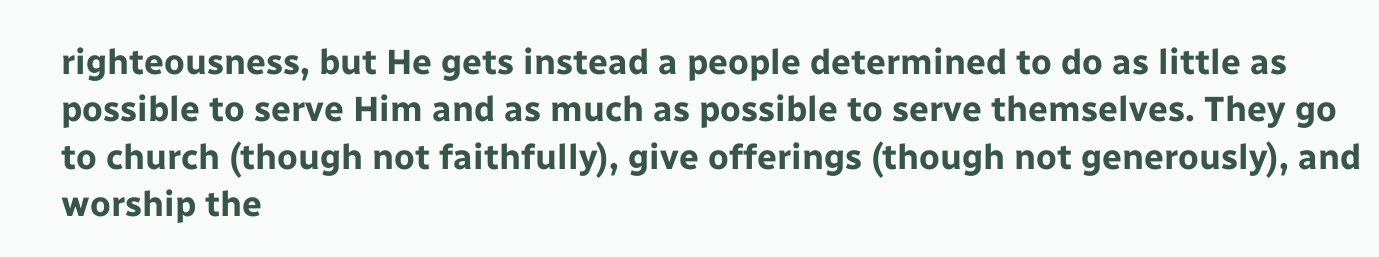righteousness, but He gets instead a people determined to do as little as possible to serve Him and as much as possible to serve themselves. They go to church (though not faithfully), give offerings (though not generously), and worship the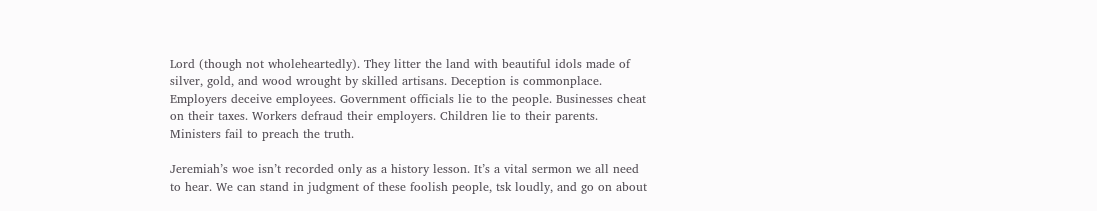Lord (though not wholeheartedly). They litter the land with beautiful idols made of silver, gold, and wood wrought by skilled artisans. Deception is commonplace. Employers deceive employees. Government officials lie to the people. Businesses cheat on their taxes. Workers defraud their employers. Children lie to their parents. Ministers fail to preach the truth.

Jeremiah’s woe isn’t recorded only as a history lesson. It’s a vital sermon we all need to hear. We can stand in judgment of these foolish people, tsk loudly, and go on about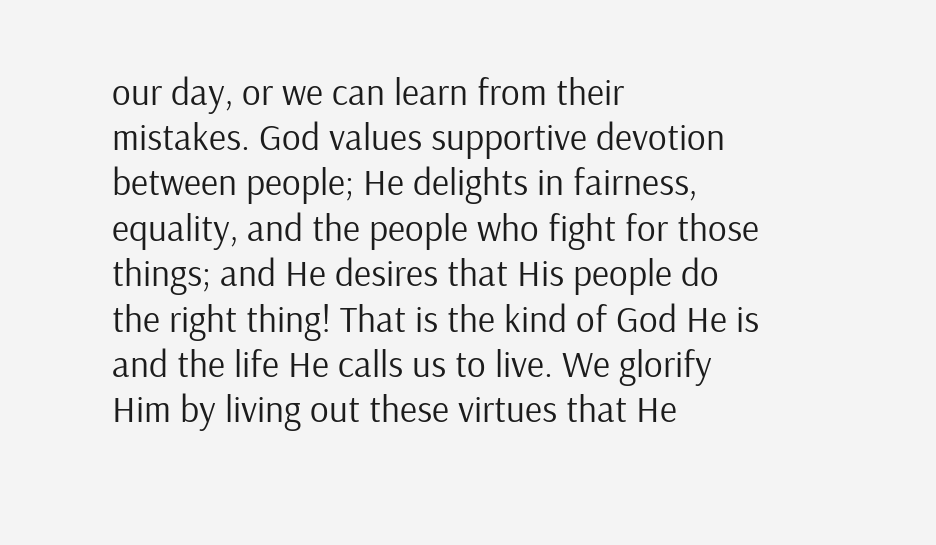our day, or we can learn from their mistakes. God values supportive devotion between people; He delights in fairness, equality, and the people who fight for those things; and He desires that His people do the right thing! That is the kind of God He is and the life He calls us to live. We glorify Him by living out these virtues that He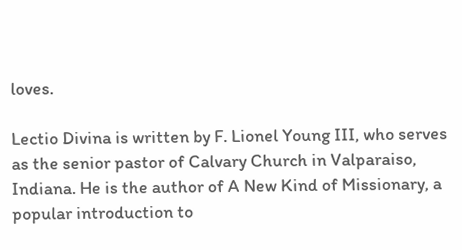loves.

Lectio Divina is written by F. Lionel Young III, who serves as the senior pastor of Calvary Church in Valparaiso, Indiana. He is the author of A New Kind of Missionary, a popular introduction to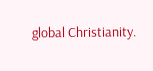global Christianity.